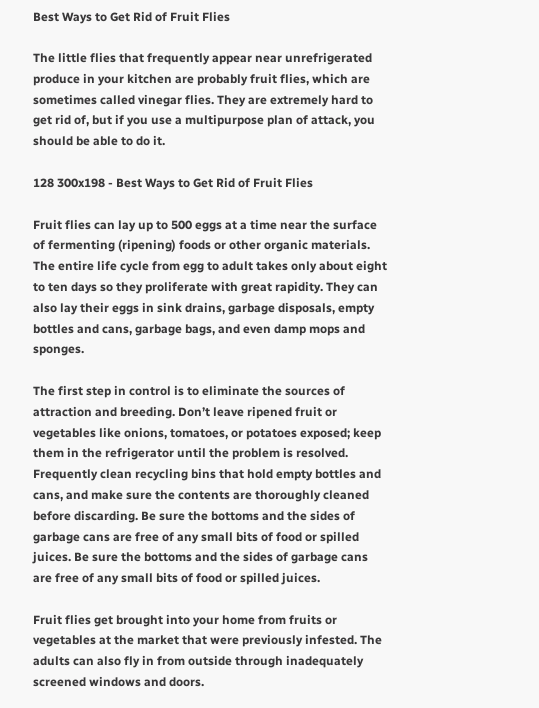Best Ways to Get Rid of Fruit Flies

The little flies that frequently appear near unrefrigerated produce in your kitchen are probably fruit flies, which are sometimes called vinegar flies. They are extremely hard to get rid of, but if you use a multipurpose plan of attack, you should be able to do it.

128 300x198 - Best Ways to Get Rid of Fruit Flies

Fruit flies can lay up to 500 eggs at a time near the surface of fermenting (ripening) foods or other organic materials. The entire life cycle from egg to adult takes only about eight to ten days so they proliferate with great rapidity. They can also lay their eggs in sink drains, garbage disposals, empty bottles and cans, garbage bags, and even damp mops and sponges.

The first step in control is to eliminate the sources of attraction and breeding. Don’t leave ripened fruit or vegetables like onions, tomatoes, or potatoes exposed; keep them in the refrigerator until the problem is resolved. Frequently clean recycling bins that hold empty bottles and cans, and make sure the contents are thoroughly cleaned before discarding. Be sure the bottoms and the sides of garbage cans are free of any small bits of food or spilled juices. Be sure the bottoms and the sides of garbage cans are free of any small bits of food or spilled juices.

Fruit flies get brought into your home from fruits or vegetables at the market that were previously infested. The adults can also fly in from outside through inadequately screened windows and doors.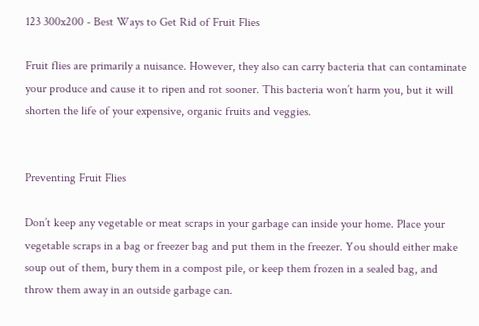123 300x200 - Best Ways to Get Rid of Fruit Flies

Fruit flies are primarily a nuisance. However, they also can carry bacteria that can contaminate your produce and cause it to ripen and rot sooner. This bacteria won’t harm you, but it will shorten the life of your expensive, organic fruits and veggies.


Preventing Fruit Flies

Don’t keep any vegetable or meat scraps in your garbage can inside your home. Place your vegetable scraps in a bag or freezer bag and put them in the freezer. You should either make soup out of them, bury them in a compost pile, or keep them frozen in a sealed bag, and throw them away in an outside garbage can.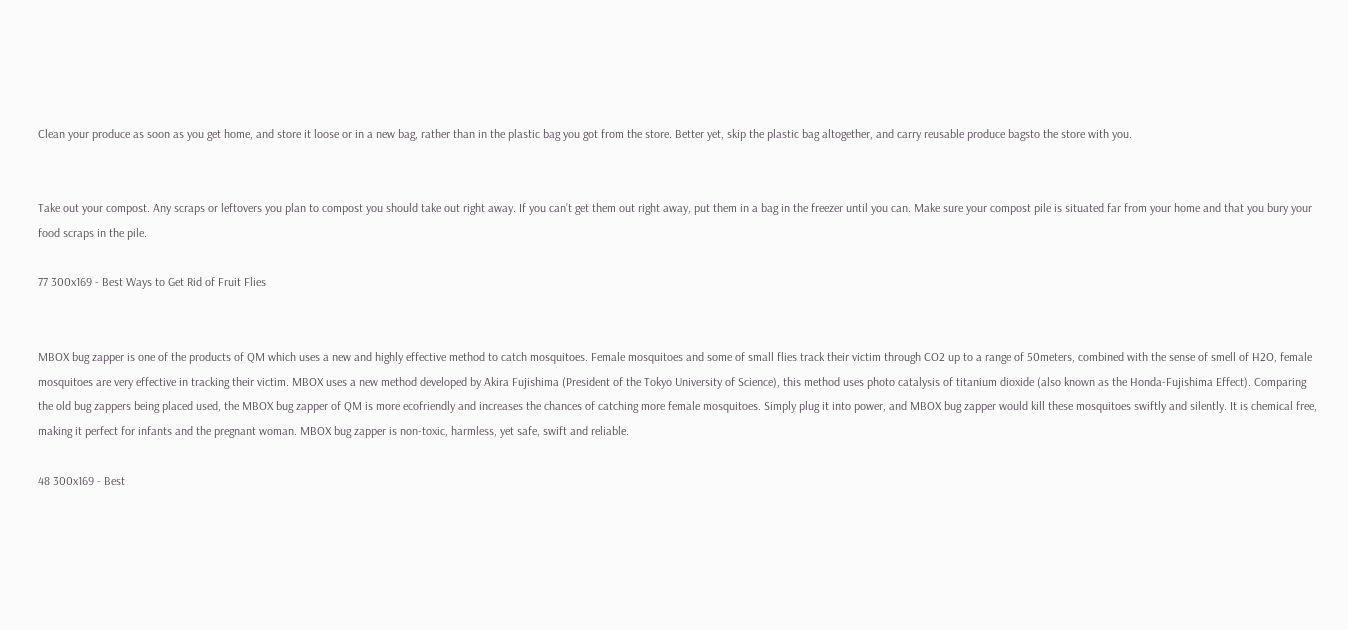Clean your produce as soon as you get home, and store it loose or in a new bag, rather than in the plastic bag you got from the store. Better yet, skip the plastic bag altogether, and carry reusable produce bagsto the store with you.


Take out your compost. Any scraps or leftovers you plan to compost you should take out right away. If you can’t get them out right away, put them in a bag in the freezer until you can. Make sure your compost pile is situated far from your home and that you bury your food scraps in the pile.

77 300x169 - Best Ways to Get Rid of Fruit Flies


MBOX bug zapper is one of the products of QM which uses a new and highly effective method to catch mosquitoes. Female mosquitoes and some of small flies track their victim through CO2 up to a range of 50meters, combined with the sense of smell of H2O, female mosquitoes are very effective in tracking their victim. MBOX uses a new method developed by Akira Fujishima (President of the Tokyo University of Science), this method uses photo catalysis of titanium dioxide (also known as the Honda-Fujishima Effect). Comparing the old bug zappers being placed used, the MBOX bug zapper of QM is more ecofriendly and increases the chances of catching more female mosquitoes. Simply plug it into power, and MBOX bug zapper would kill these mosquitoes swiftly and silently. It is chemical free, making it perfect for infants and the pregnant woman. MBOX bug zapper is non-toxic, harmless, yet safe, swift and reliable.

48 300x169 - Best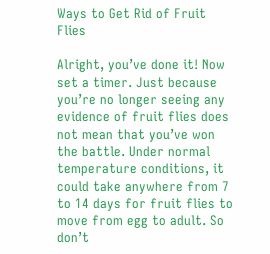Ways to Get Rid of Fruit Flies

Alright, you’ve done it! Now set a timer. Just because you’re no longer seeing any evidence of fruit flies does not mean that you’ve won the battle. Under normal temperature conditions, it could take anywhere from 7 to 14 days for fruit flies to move from egg to adult. So don’t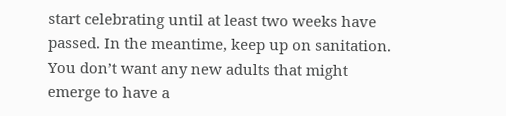start celebrating until at least two weeks have passed. In the meantime, keep up on sanitation. You don’t want any new adults that might emerge to have a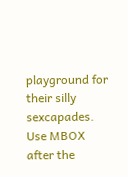playground for their silly sexcapades. Use MBOX after the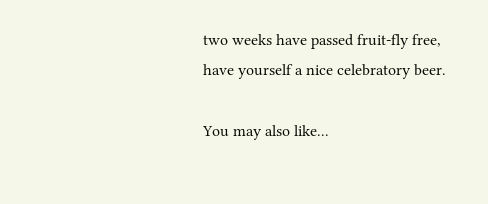two weeks have passed fruit-fly free, have yourself a nice celebratory beer.

You may also like...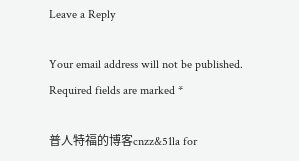Leave a Reply

Your email address will not be published. Required fields are marked *

普人特福的博客cnzz&51la for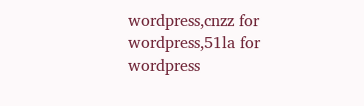wordpress,cnzz for wordpress,51la for wordpress